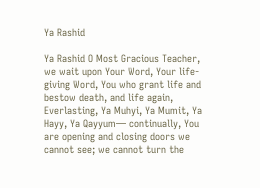Ya Rashid

Ya Rashid O Most Gracious Teacher, we wait upon Your Word, Your life-giving Word, You who grant life and bestow death, and life again, Everlasting, Ya Muhyi, Ya Mumit, Ya Hayy, Ya Qayyum— continually, You are opening and closing doors we cannot see; we cannot turn the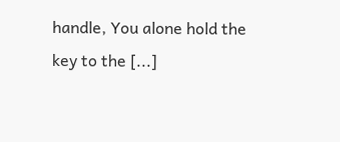handle, You alone hold the key to the [...]